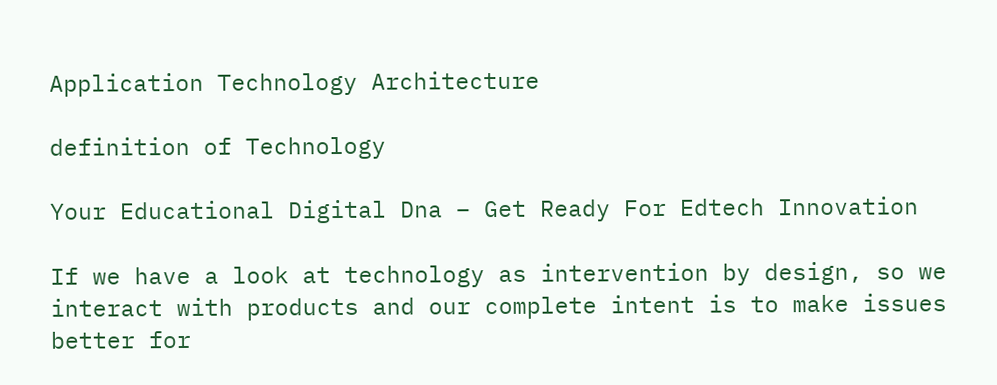Application Technology Architecture

definition of Technology

Your Educational Digital Dna – Get Ready For Edtech Innovation

If we have a look at technology as intervention by design, so we interact with products and our complete intent is to make issues better for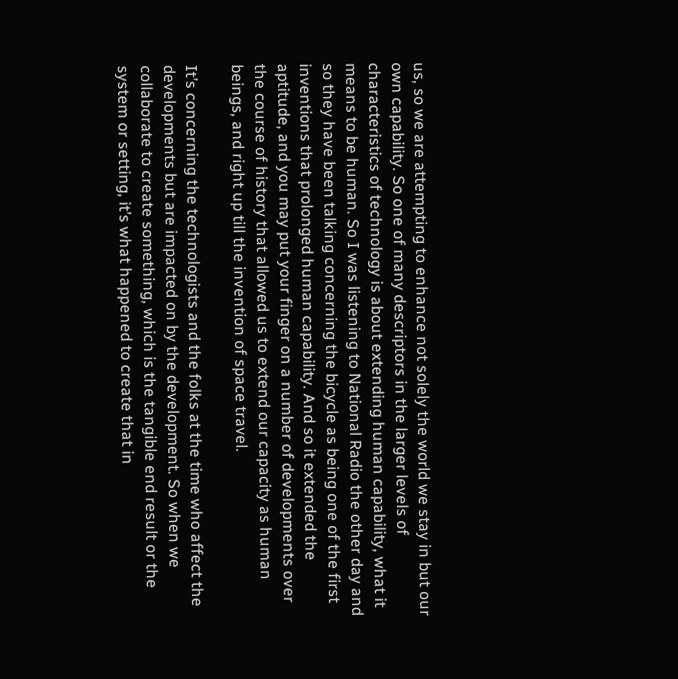us, so we are attempting to enhance not solely the world we stay in but our own capability. So one of many descriptors in the larger levels of characteristics of technology is about extending human capability, what it means to be human. So I was listening to National Radio the other day and so they have been talking concerning the bicycle as being one of the first inventions that prolonged human capability. And so it extended the aptitude, and you may put your finger on a number of developments over the course of history that allowed us to extend our capacity as human beings, and right up till the invention of space travel.

It’s concerning the technologists and the folks at the time who affect the developments but are impacted on by the development. So when we collaborate to create something, which is the tangible end result or the system or setting, it’s what happened to create that in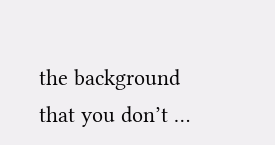the background that you don’t …